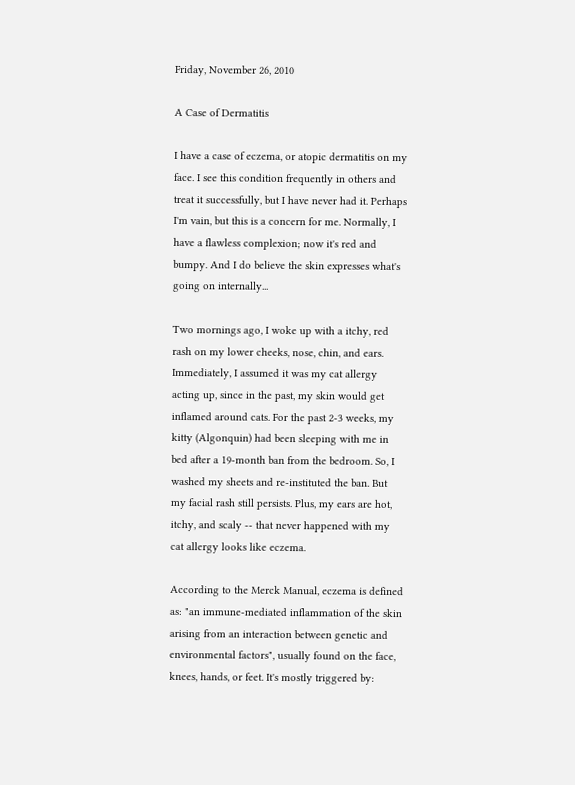Friday, November 26, 2010

A Case of Dermatitis

I have a case of eczema, or atopic dermatitis on my face. I see this condition frequently in others and treat it successfully, but I have never had it. Perhaps I'm vain, but this is a concern for me. Normally, I have a flawless complexion; now it's red and bumpy. And I do believe the skin expresses what's going on internally...

Two mornings ago, I woke up with a itchy, red rash on my lower cheeks, nose, chin, and ears. Immediately, I assumed it was my cat allergy acting up, since in the past, my skin would get inflamed around cats. For the past 2-3 weeks, my kitty (Algonquin) had been sleeping with me in bed after a 19-month ban from the bedroom. So, I washed my sheets and re-instituted the ban. But my facial rash still persists. Plus, my ears are hot, itchy, and scaly -- that never happened with my cat allergy looks like eczema.

According to the Merck Manual, eczema is defined as: "an immune-mediated inflammation of the skin arising from an interaction between genetic and environmental factors", usually found on the face, knees, hands, or feet. It's mostly triggered by: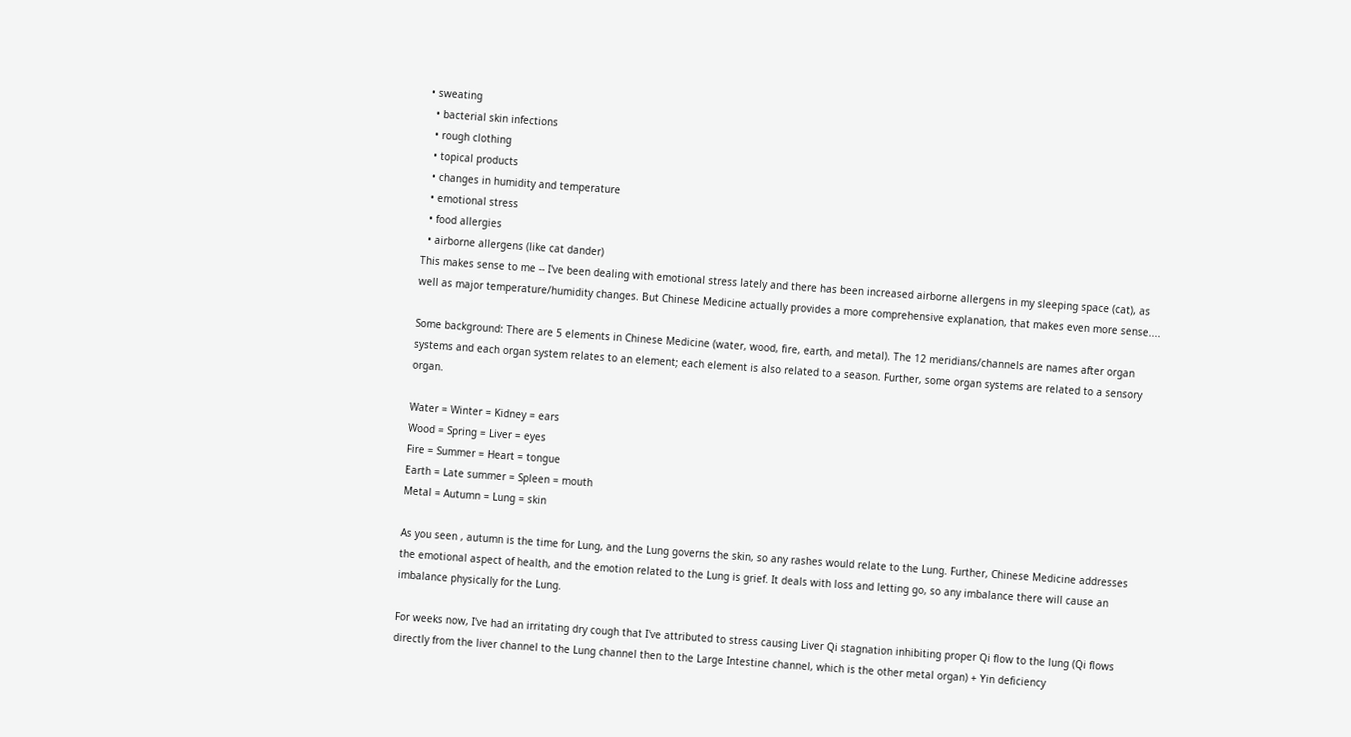• sweating
  • bacterial skin infections
  • rough clothing
  • topical products
  • changes in humidity and temperature
  • emotional stress
  • food allergies
  • airborne allergens (like cat dander)
This makes sense to me -- I've been dealing with emotional stress lately and there has been increased airborne allergens in my sleeping space (cat), as well as major temperature/humidity changes. But Chinese Medicine actually provides a more comprehensive explanation, that makes even more sense....

Some background: There are 5 elements in Chinese Medicine (water, wood, fire, earth, and metal). The 12 meridians/channels are names after organ systems and each organ system relates to an element; each element is also related to a season. Further, some organ systems are related to a sensory organ.

Water = Winter = Kidney = ears
Wood = Spring = Liver = eyes
Fire = Summer = Heart = tongue
Earth = Late summer = Spleen = mouth
Metal = Autumn = Lung = skin

As you seen , autumn is the time for Lung, and the Lung governs the skin, so any rashes would relate to the Lung. Further, Chinese Medicine addresses the emotional aspect of health, and the emotion related to the Lung is grief. It deals with loss and letting go, so any imbalance there will cause an imbalance physically for the Lung.

For weeks now, I've had an irritating dry cough that I've attributed to stress causing Liver Qi stagnation inhibiting proper Qi flow to the lung (Qi flows directly from the liver channel to the Lung channel then to the Large Intestine channel, which is the other metal organ) + Yin deficiency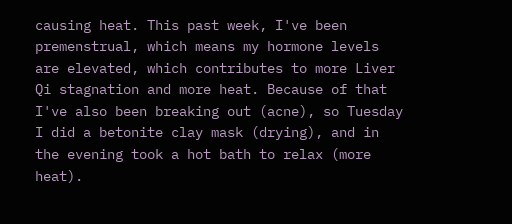causing heat. This past week, I've been premenstrual, which means my hormone levels are elevated, which contributes to more Liver Qi stagnation and more heat. Because of that I've also been breaking out (acne), so Tuesday I did a betonite clay mask (drying), and in the evening took a hot bath to relax (more heat).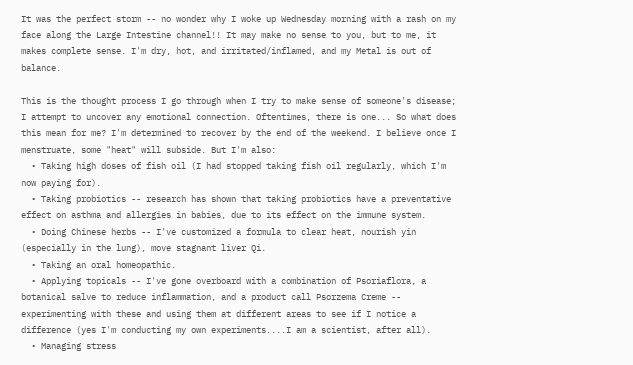It was the perfect storm -- no wonder why I woke up Wednesday morning with a rash on my face along the Large Intestine channel!! It may make no sense to you, but to me, it makes complete sense. I'm dry, hot, and irritated/inflamed, and my Metal is out of balance.

This is the thought process I go through when I try to make sense of someone's disease; I attempt to uncover any emotional connection. Oftentimes, there is one... So what does this mean for me? I'm determined to recover by the end of the weekend. I believe once I menstruate, some "heat" will subside. But I'm also:
  • Taking high doses of fish oil (I had stopped taking fish oil regularly, which I'm now paying for).
  • Taking probiotics -- research has shown that taking probiotics have a preventative effect on asthma and allergies in babies, due to its effect on the immune system.
  • Doing Chinese herbs -- I've customized a formula to clear heat, nourish yin (especially in the lung), move stagnant liver Qi.
  • Taking an oral homeopathic.
  • Applying topicals -- I've gone overboard with a combination of Psoriaflora, a botanical salve to reduce inflammation, and a product call Psorzema Creme -- experimenting with these and using them at different areas to see if I notice a difference (yes I'm conducting my own experiments....I am a scientist, after all).
  • Managing stress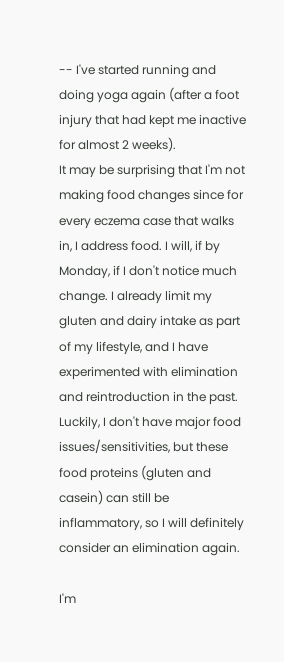-- I've started running and doing yoga again (after a foot injury that had kept me inactive for almost 2 weeks).
It may be surprising that I'm not making food changes since for every eczema case that walks in, I address food. I will, if by Monday, if I don't notice much change. I already limit my gluten and dairy intake as part of my lifestyle, and I have experimented with elimination and reintroduction in the past. Luckily, I don't have major food issues/sensitivities, but these food proteins (gluten and casein) can still be inflammatory, so I will definitely consider an elimination again.

I'm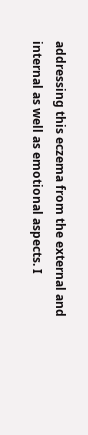addressing this eczema from the external and internal as well as emotional aspects. I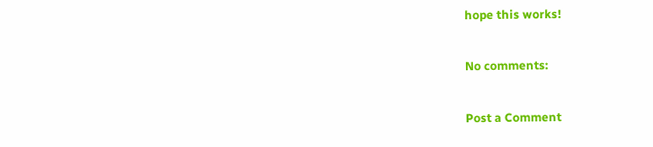hope this works!

No comments:

Post a Comment